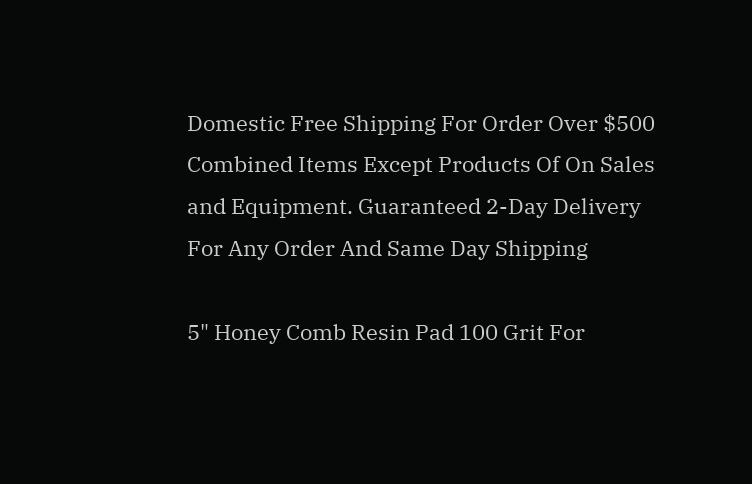Domestic Free Shipping For Order Over $500 Combined Items Except Products Of On Sales and Equipment. Guaranteed 2-Day Delivery For Any Order And Same Day Shipping

5" Honey Comb Resin Pad 100 Grit For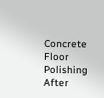Concrete Floor Polishing After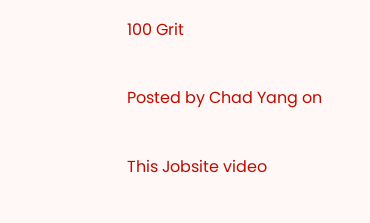100 Grit

Posted by Chad Yang on

This Jobsite video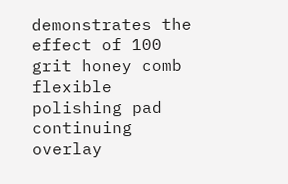demonstrates the effect of 100 grit honey comb flexible polishing pad continuing overlay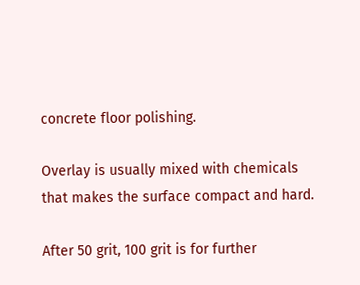concrete floor polishing.

Overlay is usually mixed with chemicals that makes the surface compact and hard.

After 50 grit, 100 grit is for further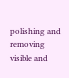polishing and removing visible and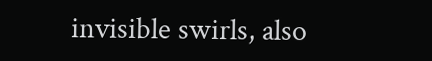invisible swirls, also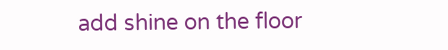add shine on the floor